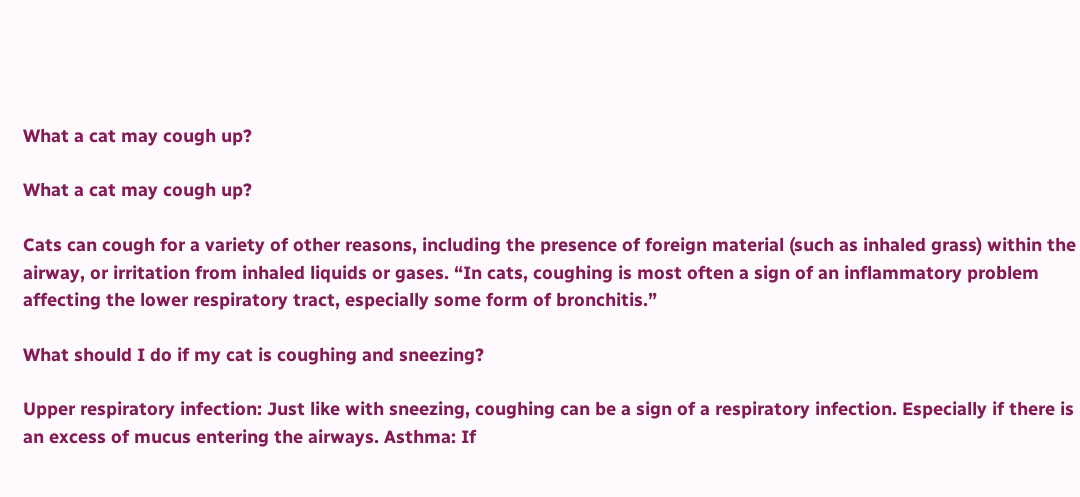What a cat may cough up?

What a cat may cough up?

Cats can cough for a variety of other reasons, including the presence of foreign material (such as inhaled grass) within the airway, or irritation from inhaled liquids or gases. “In cats, coughing is most often a sign of an inflammatory problem affecting the lower respiratory tract, especially some form of bronchitis.”

What should I do if my cat is coughing and sneezing?

Upper respiratory infection: Just like with sneezing, coughing can be a sign of a respiratory infection. Especially if there is an excess of mucus entering the airways. Asthma: If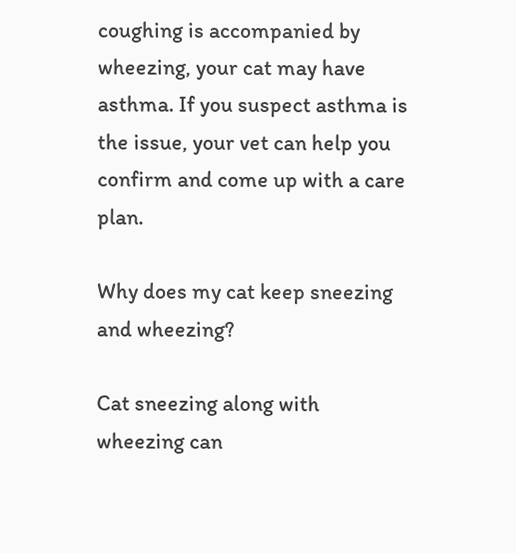coughing is accompanied by wheezing, your cat may have asthma. If you suspect asthma is the issue, your vet can help you confirm and come up with a care plan.

Why does my cat keep sneezing and wheezing?

Cat sneezing along with wheezing can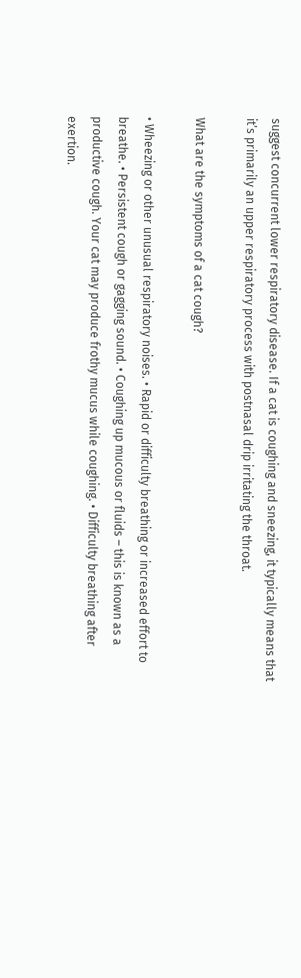suggest concurrent lower respiratory disease. If a cat is coughing and sneezing, it typically means that it’s primarily an upper respiratory process with postnasal drip irritating the throat.

What are the symptoms of a cat cough?

• Wheezing or other unusual respiratory noises. • Rapid or difficulty breathing or increased effort to breathe. • Persistent cough or gagging sound. • Coughing up mucous or fluids – this is known as a productive cough. Your cat may produce frothy mucus while coughing. • Difficulty breathing after exertion.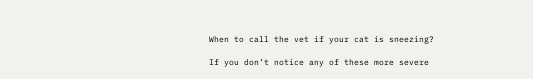When to call the vet if your cat is sneezing?

If you don’t notice any of these more severe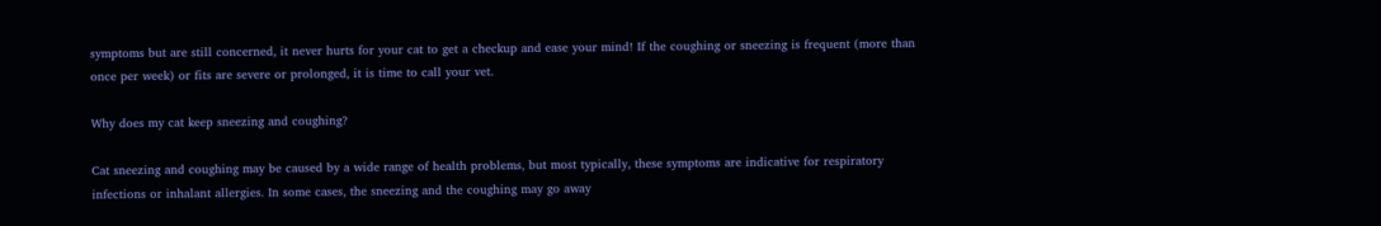symptoms but are still concerned, it never hurts for your cat to get a checkup and ease your mind! If the coughing or sneezing is frequent (more than once per week) or fits are severe or prolonged, it is time to call your vet.

Why does my cat keep sneezing and coughing?

Cat sneezing and coughing may be caused by a wide range of health problems, but most typically, these symptoms are indicative for respiratory infections or inhalant allergies. In some cases, the sneezing and the coughing may go away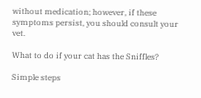without medication; however, if these symptoms persist, you should consult your vet.

What to do if your cat has the Sniffles?

Simple steps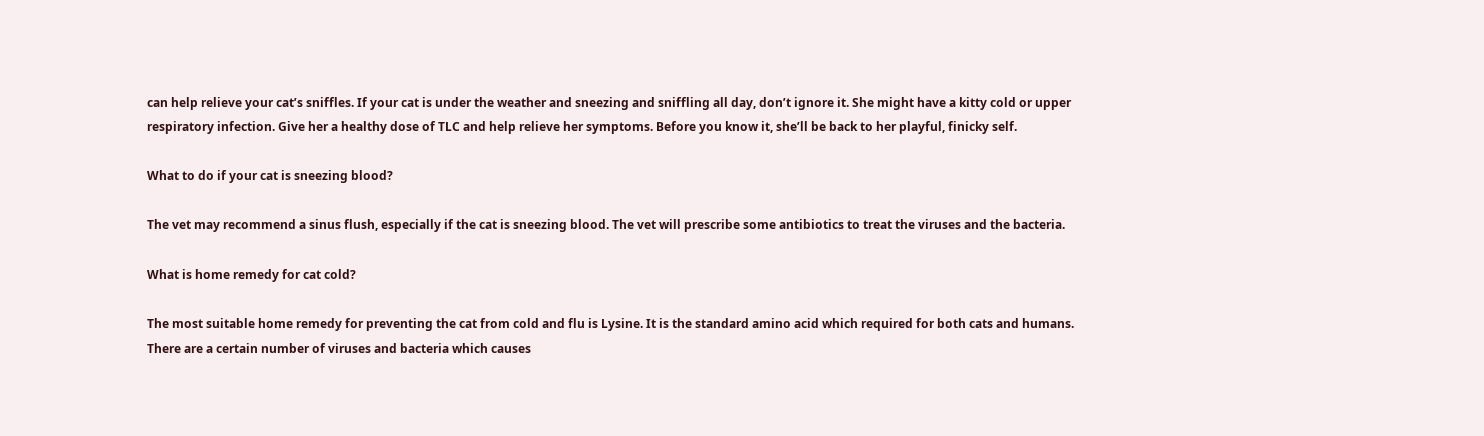can help relieve your cat’s sniffles. If your cat is under the weather and sneezing and sniffling all day, don’t ignore it. She might have a kitty cold or upper respiratory infection. Give her a healthy dose of TLC and help relieve her symptoms. Before you know it, she’ll be back to her playful, finicky self.

What to do if your cat is sneezing blood?

The vet may recommend a sinus flush, especially if the cat is sneezing blood. The vet will prescribe some antibiotics to treat the viruses and the bacteria.

What is home remedy for cat cold?

The most suitable home remedy for preventing the cat from cold and flu is Lysine. It is the standard amino acid which required for both cats and humans. There are a certain number of viruses and bacteria which causes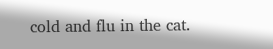cold and flu in the cat.